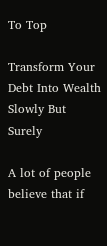To Top

Transform Your Debt Into Wealth Slowly But Surely

A lot of people believe that if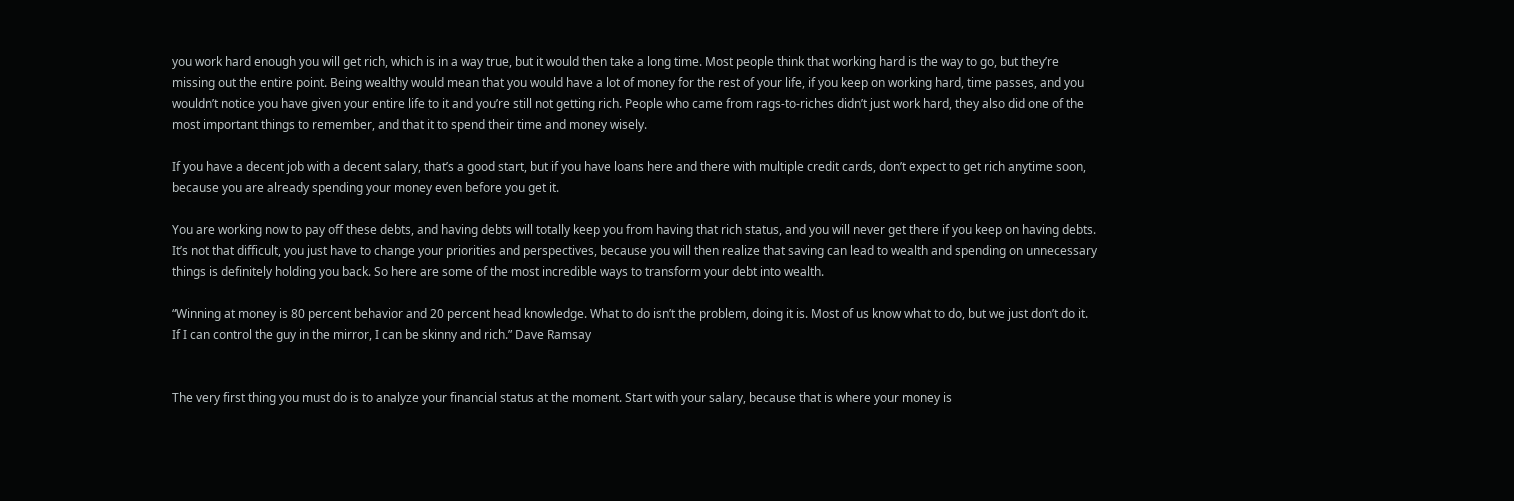you work hard enough you will get rich, which is in a way true, but it would then take a long time. Most people think that working hard is the way to go, but they’re missing out the entire point. Being wealthy would mean that you would have a lot of money for the rest of your life, if you keep on working hard, time passes, and you wouldn’t notice you have given your entire life to it and you’re still not getting rich. People who came from rags-to-riches didn’t just work hard, they also did one of the most important things to remember, and that it to spend their time and money wisely.

If you have a decent job with a decent salary, that’s a good start, but if you have loans here and there with multiple credit cards, don’t expect to get rich anytime soon, because you are already spending your money even before you get it.

You are working now to pay off these debts, and having debts will totally keep you from having that rich status, and you will never get there if you keep on having debts. It’s not that difficult, you just have to change your priorities and perspectives, because you will then realize that saving can lead to wealth and spending on unnecessary things is definitely holding you back. So here are some of the most incredible ways to transform your debt into wealth.

“Winning at money is 80 percent behavior and 20 percent head knowledge. What to do isn’t the problem, doing it is. Most of us know what to do, but we just don’t do it. If I can control the guy in the mirror, I can be skinny and rich.” Dave Ramsay


The very first thing you must do is to analyze your financial status at the moment. Start with your salary, because that is where your money is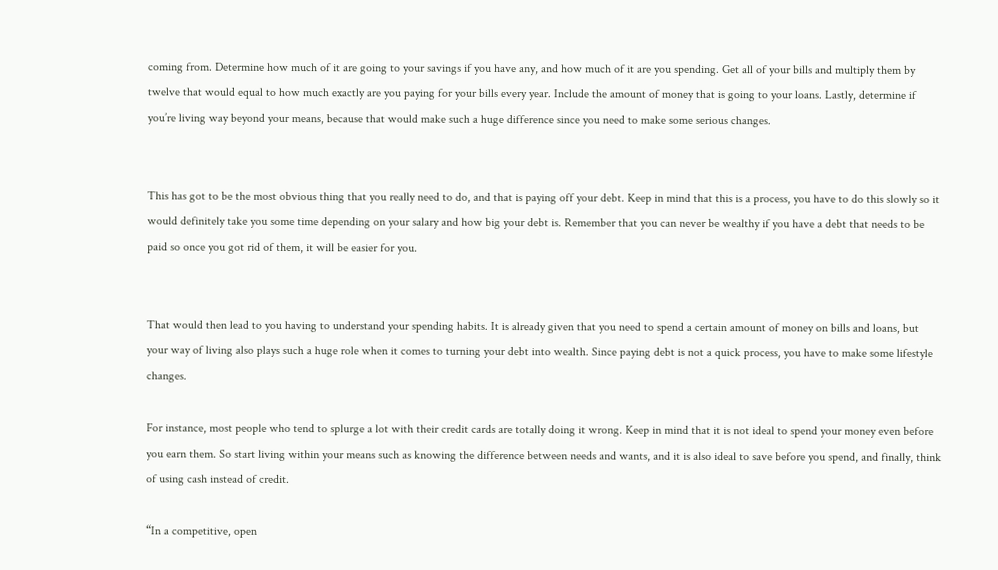coming from. Determine how much of it are going to your savings if you have any, and how much of it are you spending. Get all of your bills and multiply them by twelve that would equal to how much exactly are you paying for your bills every year. Include the amount of money that is going to your loans. Lastly, determine if you’re living way beyond your means, because that would make such a huge difference since you need to make some serious changes.


This has got to be the most obvious thing that you really need to do, and that is paying off your debt. Keep in mind that this is a process, you have to do this slowly so it would definitely take you some time depending on your salary and how big your debt is. Remember that you can never be wealthy if you have a debt that needs to be paid so once you got rid of them, it will be easier for you.


That would then lead to you having to understand your spending habits. It is already given that you need to spend a certain amount of money on bills and loans, but your way of living also plays such a huge role when it comes to turning your debt into wealth. Since paying debt is not a quick process, you have to make some lifestyle changes.

For instance, most people who tend to splurge a lot with their credit cards are totally doing it wrong. Keep in mind that it is not ideal to spend your money even before you earn them. So start living within your means such as knowing the difference between needs and wants, and it is also ideal to save before you spend, and finally, think of using cash instead of credit.

“In a competitive, open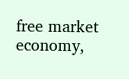free market economy,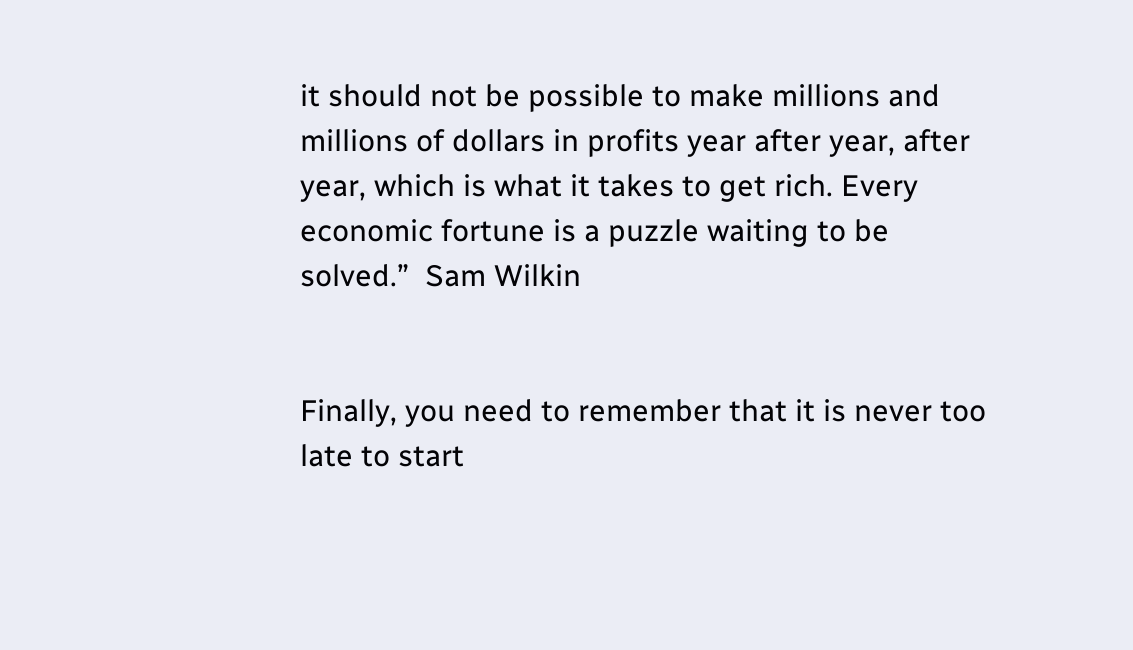it should not be possible to make millions and millions of dollars in profits year after year, after year, which is what it takes to get rich. Every economic fortune is a puzzle waiting to be solved.”  Sam Wilkin


Finally, you need to remember that it is never too late to start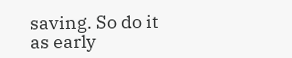saving. So do it as early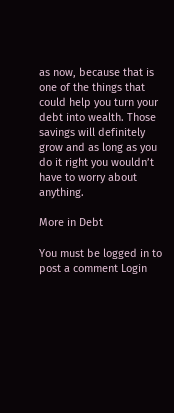as now, because that is one of the things that could help you turn your debt into wealth. Those savings will definitely grow and as long as you do it right you wouldn’t have to worry about anything.

More in Debt

You must be logged in to post a comment Login